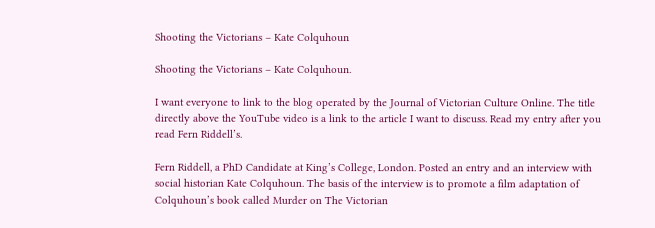Shooting the Victorians – Kate Colquhoun

Shooting the Victorians – Kate Colquhoun.

I want everyone to link to the blog operated by the Journal of Victorian Culture Online. The title directly above the YouTube video is a link to the article I want to discuss. Read my entry after you read Fern Riddell’s.

Fern Riddell, a PhD Candidate at King’s College, London. Posted an entry and an interview with social historian Kate Colquhoun. The basis of the interview is to promote a film adaptation of Colquhoun’s book called Murder on The Victorian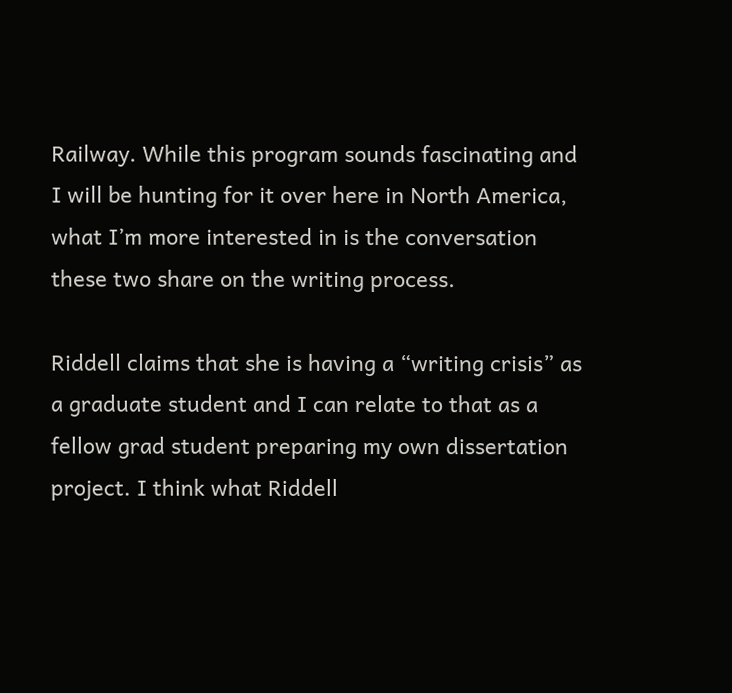Railway. While this program sounds fascinating and I will be hunting for it over here in North America, what I’m more interested in is the conversation these two share on the writing process.

Riddell claims that she is having a “writing crisis” as a graduate student and I can relate to that as a fellow grad student preparing my own dissertation project. I think what Riddell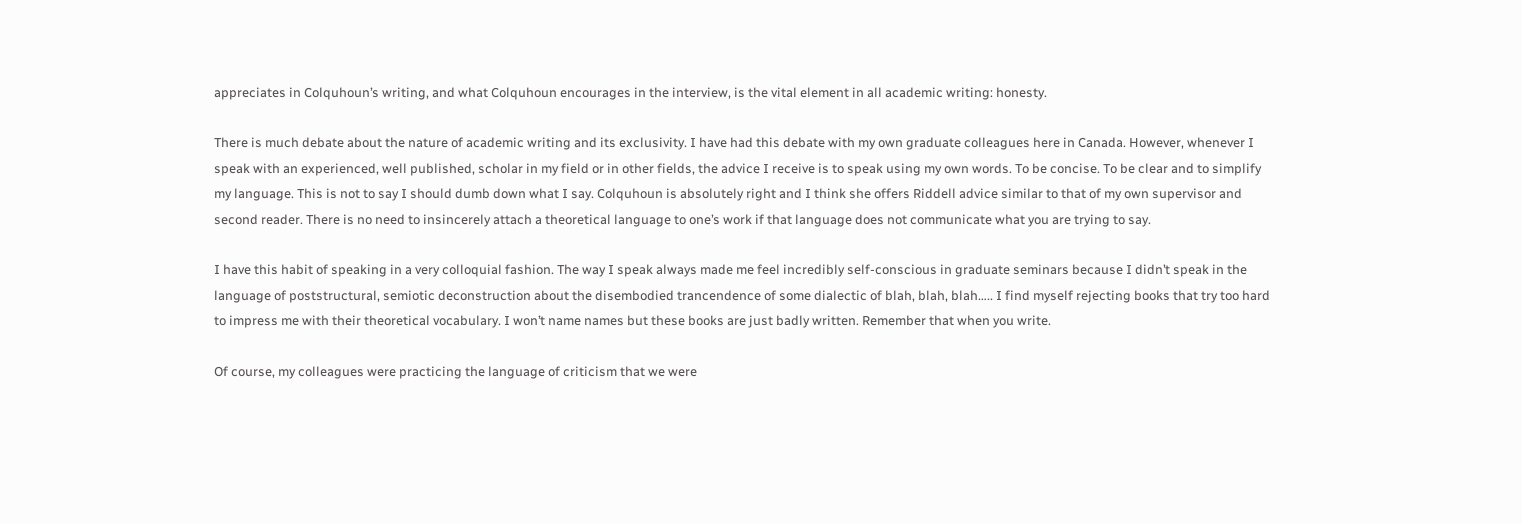appreciates in Colquhoun’s writing, and what Colquhoun encourages in the interview, is the vital element in all academic writing: honesty.

There is much debate about the nature of academic writing and its exclusivity. I have had this debate with my own graduate colleagues here in Canada. However, whenever I speak with an experienced, well published, scholar in my field or in other fields, the advice I receive is to speak using my own words. To be concise. To be clear and to simplify my language. This is not to say I should dumb down what I say. Colquhoun is absolutely right and I think she offers Riddell advice similar to that of my own supervisor and second reader. There is no need to insincerely attach a theoretical language to one’s work if that language does not communicate what you are trying to say.

I have this habit of speaking in a very colloquial fashion. The way I speak always made me feel incredibly self-conscious in graduate seminars because I didn’t speak in the language of poststructural, semiotic deconstruction about the disembodied trancendence of some dialectic of blah, blah, blah….. I find myself rejecting books that try too hard to impress me with their theoretical vocabulary. I won’t name names but these books are just badly written. Remember that when you write.

Of course, my colleagues were practicing the language of criticism that we were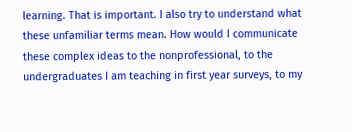learning. That is important. I also try to understand what these unfamiliar terms mean. How would I communicate these complex ideas to the nonprofessional, to the undergraduates I am teaching in first year surveys, to my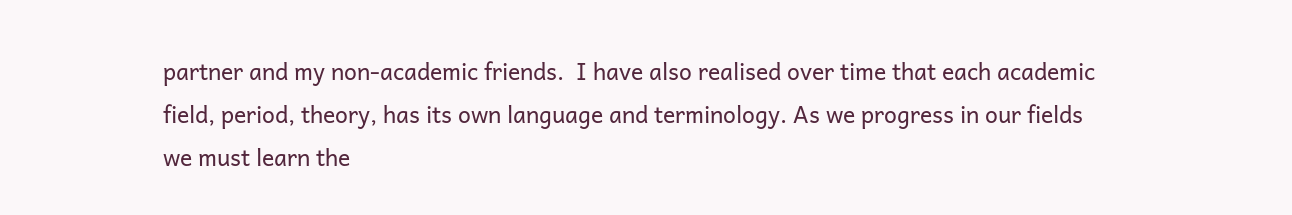partner and my non-academic friends.  I have also realised over time that each academic field, period, theory, has its own language and terminology. As we progress in our fields we must learn the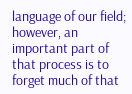language of our field; however, an important part of that process is to forget much of that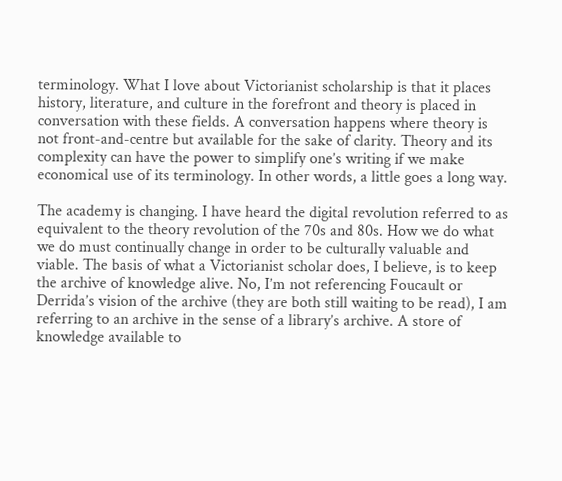terminology. What I love about Victorianist scholarship is that it places history, literature, and culture in the forefront and theory is placed in conversation with these fields. A conversation happens where theory is not front-and-centre but available for the sake of clarity. Theory and its complexity can have the power to simplify one’s writing if we make economical use of its terminology. In other words, a little goes a long way.

The academy is changing. I have heard the digital revolution referred to as equivalent to the theory revolution of the 70s and 80s. How we do what we do must continually change in order to be culturally valuable and viable. The basis of what a Victorianist scholar does, I believe, is to keep the archive of knowledge alive. No, I’m not referencing Foucault or Derrida’s vision of the archive (they are both still waiting to be read), I am referring to an archive in the sense of a library’s archive. A store of knowledge available to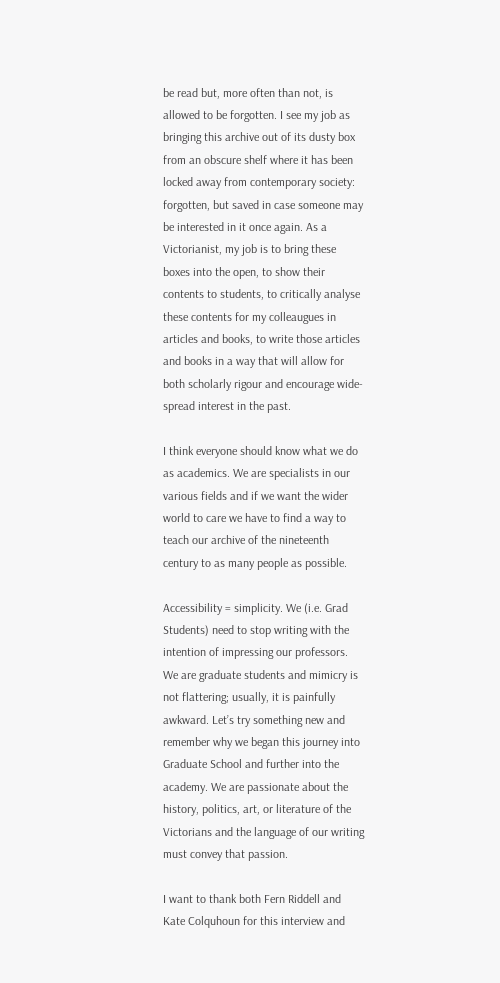be read but, more often than not, is allowed to be forgotten. I see my job as bringing this archive out of its dusty box from an obscure shelf where it has been locked away from contemporary society: forgotten, but saved in case someone may be interested in it once again. As a Victorianist, my job is to bring these boxes into the open, to show their contents to students, to critically analyse these contents for my colleaugues in articles and books, to write those articles and books in a way that will allow for both scholarly rigour and encourage wide-spread interest in the past.

I think everyone should know what we do as academics. We are specialists in our various fields and if we want the wider world to care we have to find a way to teach our archive of the nineteenth century to as many people as possible.

Accessibility = simplicity. We (i.e. Grad Students) need to stop writing with the intention of impressing our professors. We are graduate students and mimicry is not flattering; usually, it is painfully awkward. Let’s try something new and remember why we began this journey into Graduate School and further into the academy. We are passionate about the history, politics, art, or literature of the Victorians and the language of our writing must convey that passion.

I want to thank both Fern Riddell and Kate Colquhoun for this interview and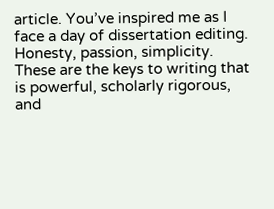article. You’ve inspired me as I face a day of dissertation editing. Honesty, passion, simplicity. These are the keys to writing that is powerful, scholarly rigorous, and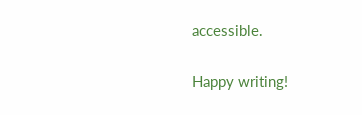accessible.

Happy writing!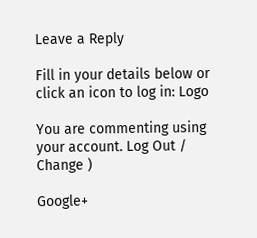Leave a Reply

Fill in your details below or click an icon to log in: Logo

You are commenting using your account. Log Out /  Change )

Google+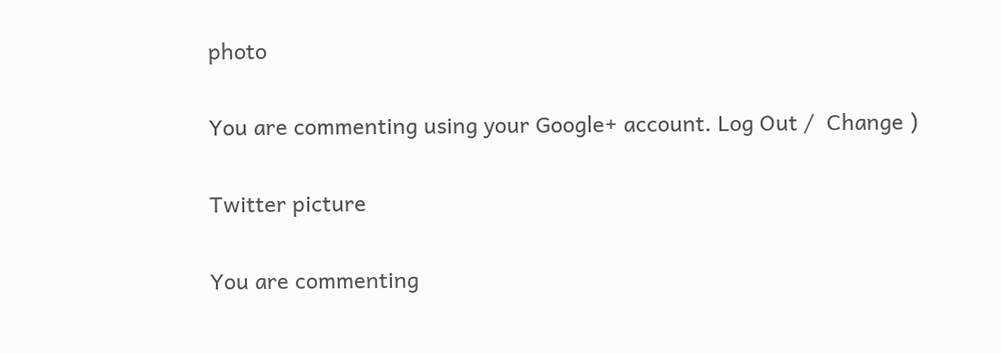photo

You are commenting using your Google+ account. Log Out /  Change )

Twitter picture

You are commenting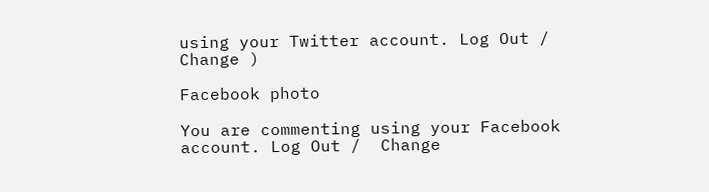using your Twitter account. Log Out /  Change )

Facebook photo

You are commenting using your Facebook account. Log Out /  Change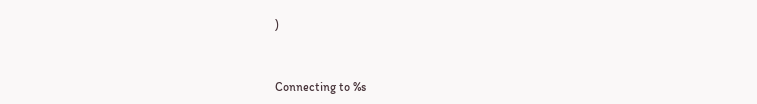)


Connecting to %s